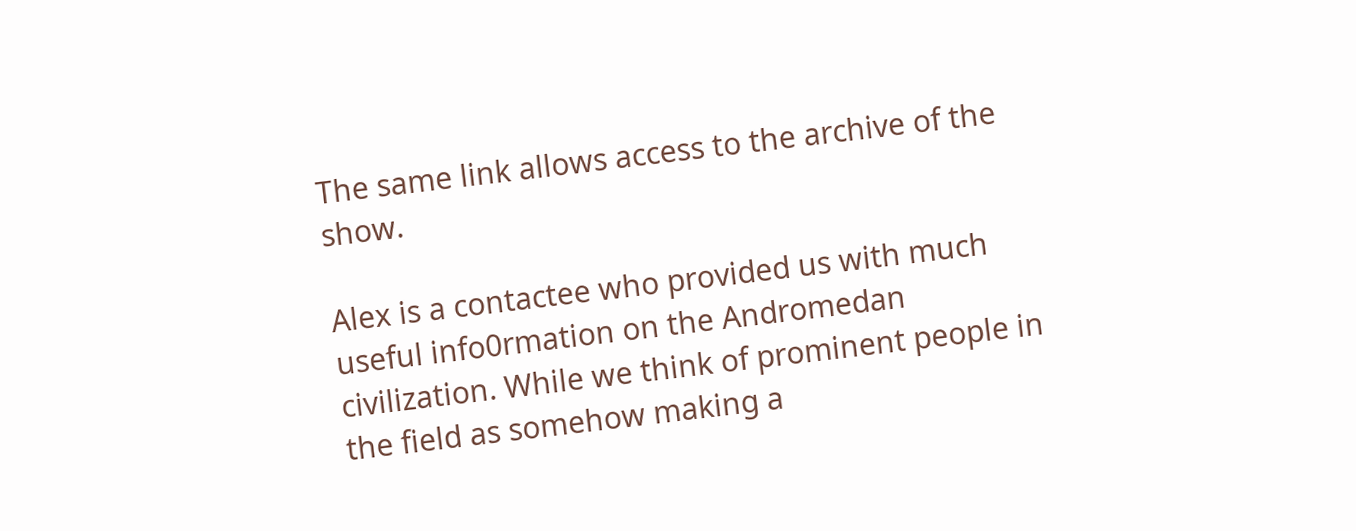The same link allows access to the archive of the show.

Alex is a contactee who provided us with much useful info0rmation on the Andromedan civilization. While we think of prominent people in the field as somehow making a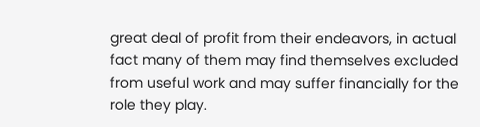great deal of profit from their endeavors, in actual fact many of them may find themselves excluded from useful work and may suffer financially for the role they play.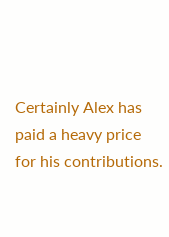Certainly Alex has paid a heavy price for his contributions.